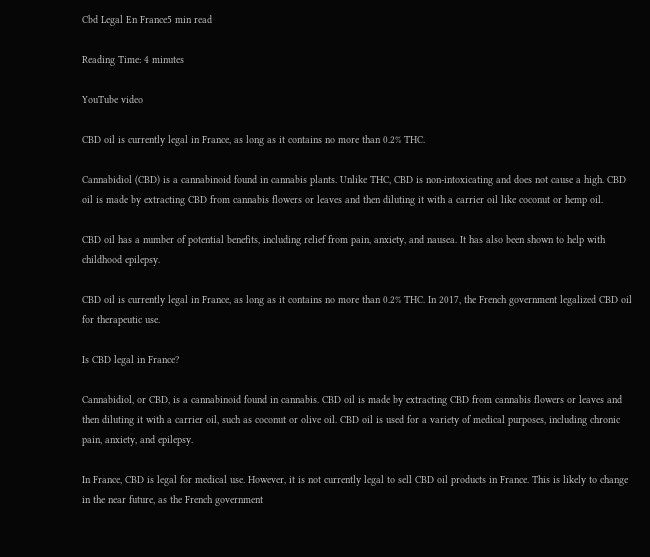Cbd Legal En France5 min read

Reading Time: 4 minutes

YouTube video

CBD oil is currently legal in France, as long as it contains no more than 0.2% THC.

Cannabidiol (CBD) is a cannabinoid found in cannabis plants. Unlike THC, CBD is non-intoxicating and does not cause a high. CBD oil is made by extracting CBD from cannabis flowers or leaves and then diluting it with a carrier oil like coconut or hemp oil.

CBD oil has a number of potential benefits, including relief from pain, anxiety, and nausea. It has also been shown to help with childhood epilepsy.

CBD oil is currently legal in France, as long as it contains no more than 0.2% THC. In 2017, the French government legalized CBD oil for therapeutic use.

Is CBD legal in France?

Cannabidiol, or CBD, is a cannabinoid found in cannabis. CBD oil is made by extracting CBD from cannabis flowers or leaves and then diluting it with a carrier oil, such as coconut or olive oil. CBD oil is used for a variety of medical purposes, including chronic pain, anxiety, and epilepsy.

In France, CBD is legal for medical use. However, it is not currently legal to sell CBD oil products in France. This is likely to change in the near future, as the French government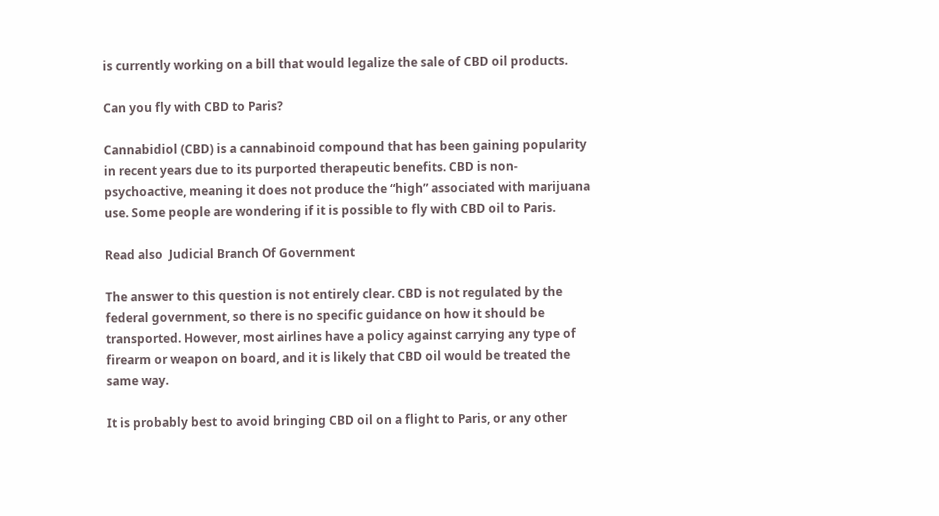is currently working on a bill that would legalize the sale of CBD oil products.

Can you fly with CBD to Paris?

Cannabidiol (CBD) is a cannabinoid compound that has been gaining popularity in recent years due to its purported therapeutic benefits. CBD is non-psychoactive, meaning it does not produce the “high” associated with marijuana use. Some people are wondering if it is possible to fly with CBD oil to Paris.

Read also  Judicial Branch Of Government

The answer to this question is not entirely clear. CBD is not regulated by the federal government, so there is no specific guidance on how it should be transported. However, most airlines have a policy against carrying any type of firearm or weapon on board, and it is likely that CBD oil would be treated the same way.

It is probably best to avoid bringing CBD oil on a flight to Paris, or any other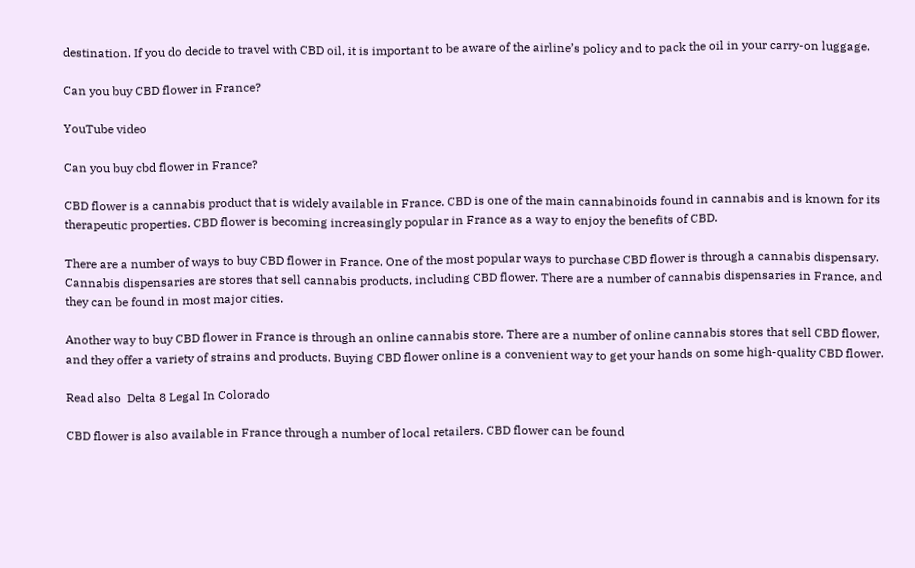destination. If you do decide to travel with CBD oil, it is important to be aware of the airline’s policy and to pack the oil in your carry-on luggage.

Can you buy CBD flower in France?

YouTube video

Can you buy cbd flower in France?

CBD flower is a cannabis product that is widely available in France. CBD is one of the main cannabinoids found in cannabis and is known for its therapeutic properties. CBD flower is becoming increasingly popular in France as a way to enjoy the benefits of CBD.

There are a number of ways to buy CBD flower in France. One of the most popular ways to purchase CBD flower is through a cannabis dispensary. Cannabis dispensaries are stores that sell cannabis products, including CBD flower. There are a number of cannabis dispensaries in France, and they can be found in most major cities.

Another way to buy CBD flower in France is through an online cannabis store. There are a number of online cannabis stores that sell CBD flower, and they offer a variety of strains and products. Buying CBD flower online is a convenient way to get your hands on some high-quality CBD flower.

Read also  Delta 8 Legal In Colorado

CBD flower is also available in France through a number of local retailers. CBD flower can be found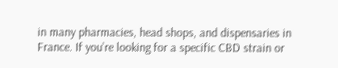in many pharmacies, head shops, and dispensaries in France. If you’re looking for a specific CBD strain or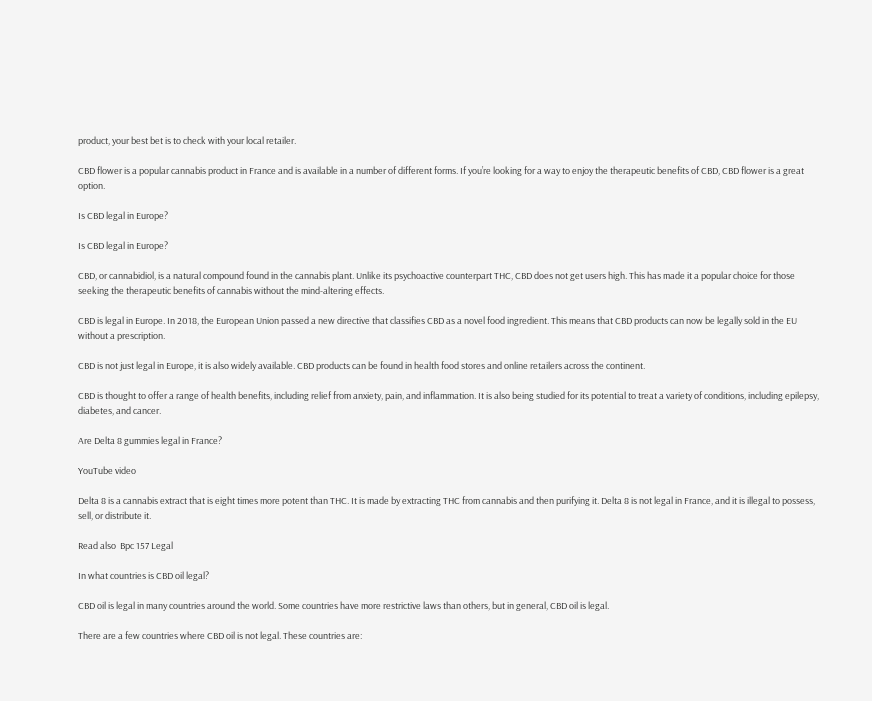product, your best bet is to check with your local retailer.

CBD flower is a popular cannabis product in France and is available in a number of different forms. If you’re looking for a way to enjoy the therapeutic benefits of CBD, CBD flower is a great option.

Is CBD legal in Europe?

Is CBD legal in Europe?

CBD, or cannabidiol, is a natural compound found in the cannabis plant. Unlike its psychoactive counterpart THC, CBD does not get users high. This has made it a popular choice for those seeking the therapeutic benefits of cannabis without the mind-altering effects.

CBD is legal in Europe. In 2018, the European Union passed a new directive that classifies CBD as a novel food ingredient. This means that CBD products can now be legally sold in the EU without a prescription.

CBD is not just legal in Europe, it is also widely available. CBD products can be found in health food stores and online retailers across the continent.

CBD is thought to offer a range of health benefits, including relief from anxiety, pain, and inflammation. It is also being studied for its potential to treat a variety of conditions, including epilepsy, diabetes, and cancer.

Are Delta 8 gummies legal in France?

YouTube video

Delta 8 is a cannabis extract that is eight times more potent than THC. It is made by extracting THC from cannabis and then purifying it. Delta 8 is not legal in France, and it is illegal to possess, sell, or distribute it.

Read also  Bpc 157 Legal

In what countries is CBD oil legal?

CBD oil is legal in many countries around the world. Some countries have more restrictive laws than others, but in general, CBD oil is legal.

There are a few countries where CBD oil is not legal. These countries are: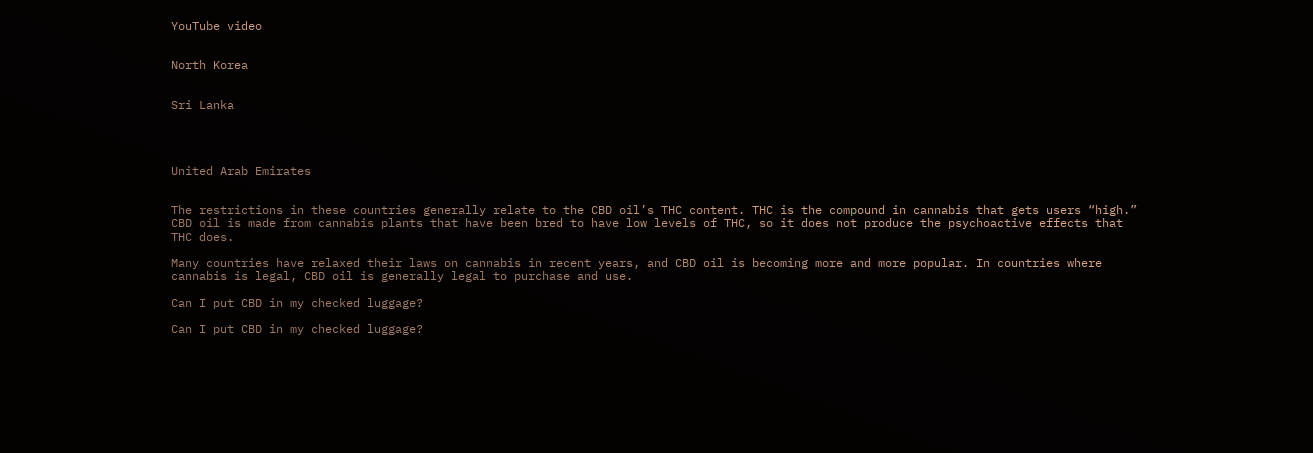YouTube video


North Korea


Sri Lanka




United Arab Emirates


The restrictions in these countries generally relate to the CBD oil’s THC content. THC is the compound in cannabis that gets users “high.” CBD oil is made from cannabis plants that have been bred to have low levels of THC, so it does not produce the psychoactive effects that THC does.

Many countries have relaxed their laws on cannabis in recent years, and CBD oil is becoming more and more popular. In countries where cannabis is legal, CBD oil is generally legal to purchase and use.

Can I put CBD in my checked luggage?

Can I put CBD in my checked luggage?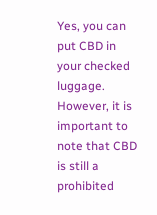Yes, you can put CBD in your checked luggage. However, it is important to note that CBD is still a prohibited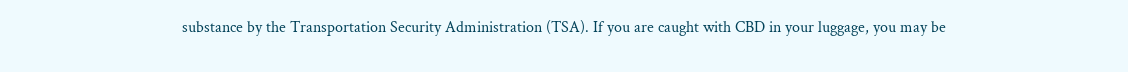substance by the Transportation Security Administration (TSA). If you are caught with CBD in your luggage, you may be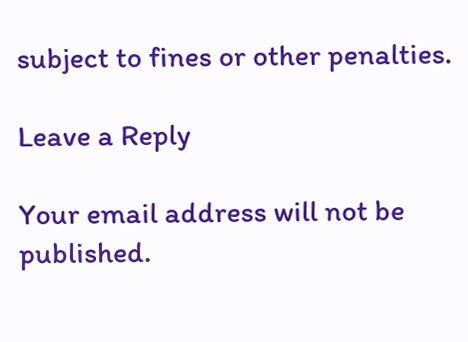subject to fines or other penalties.

Leave a Reply

Your email address will not be published.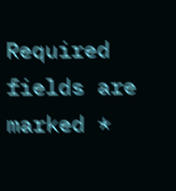Required fields are marked *